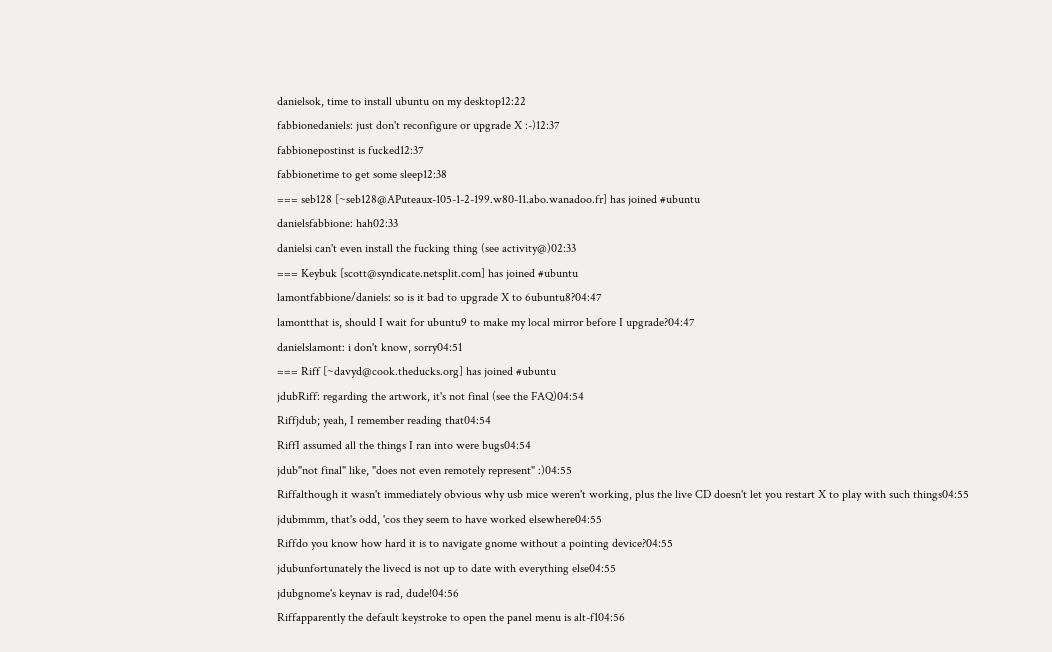danielsok, time to install ubuntu on my desktop12:22
fabbionedaniels: just don't reconfigure or upgrade X :-)12:37
fabbionepostinst is fucked12:37
fabbionetime to get some sleep12:38
=== seb128 [~seb128@APuteaux-105-1-2-199.w80-11.abo.wanadoo.fr] has joined #ubuntu
danielsfabbione: hah02:33
danielsi can't even install the fucking thing (see activity@)02:33
=== Keybuk [scott@syndicate.netsplit.com] has joined #ubuntu
lamontfabbione/daniels: so is it bad to upgrade X to 6ubuntu8?04:47
lamontthat is, should I wait for ubuntu9 to make my local mirror before I upgrade?04:47
danielslamont: i don't know, sorry04:51
=== Riff [~davyd@cook.theducks.org] has joined #ubuntu
jdubRiff: regarding the artwork, it's not final (see the FAQ)04:54
Riffjdub; yeah, I remember reading that04:54
RiffI assumed all the things I ran into were bugs04:54
jdub"not final" like, "does not even remotely represent" :)04:55
Riffalthough it wasn't immediately obvious why usb mice weren't working, plus the live CD doesn't let you restart X to play with such things04:55
jdubmmm, that's odd, 'cos they seem to have worked elsewhere04:55
Riffdo you know how hard it is to navigate gnome without a pointing device?04:55
jdubunfortunately the livecd is not up to date with everything else04:55
jdubgnome's keynav is rad, dude!04:56
Riffapparently the default keystroke to open the panel menu is alt-f104:56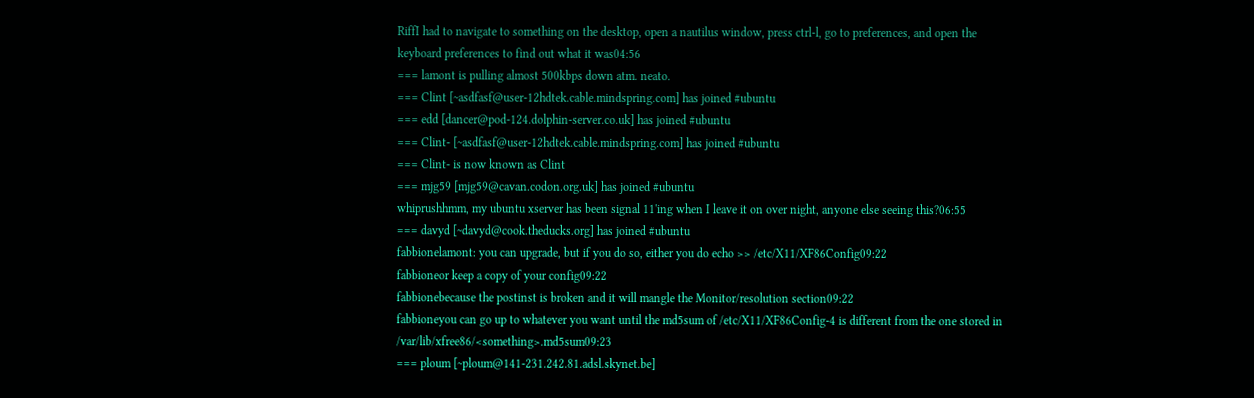RiffI had to navigate to something on the desktop, open a nautilus window, press ctrl-l, go to preferences, and open the keyboard preferences to find out what it was04:56
=== lamont is pulling almost 500kbps down atm. neato.
=== Clint [~asdfasf@user-12hdtek.cable.mindspring.com] has joined #ubuntu
=== edd [dancer@pod-124.dolphin-server.co.uk] has joined #ubuntu
=== Clint- [~asdfasf@user-12hdtek.cable.mindspring.com] has joined #ubuntu
=== Clint- is now known as Clint
=== mjg59 [mjg59@cavan.codon.org.uk] has joined #ubuntu
whiprushhmm, my ubuntu xserver has been signal 11'ing when I leave it on over night, anyone else seeing this?06:55
=== davyd [~davyd@cook.theducks.org] has joined #ubuntu
fabbionelamont: you can upgrade, but if you do so, either you do echo >> /etc/X11/XF86Config09:22
fabbioneor keep a copy of your config09:22
fabbionebecause the postinst is broken and it will mangle the Monitor/resolution section09:22
fabbioneyou can go up to whatever you want until the md5sum of /etc/X11/XF86Config-4 is different from the one stored in /var/lib/xfree86/<something>.md5sum09:23
=== ploum [~ploum@141-231.242.81.adsl.skynet.be]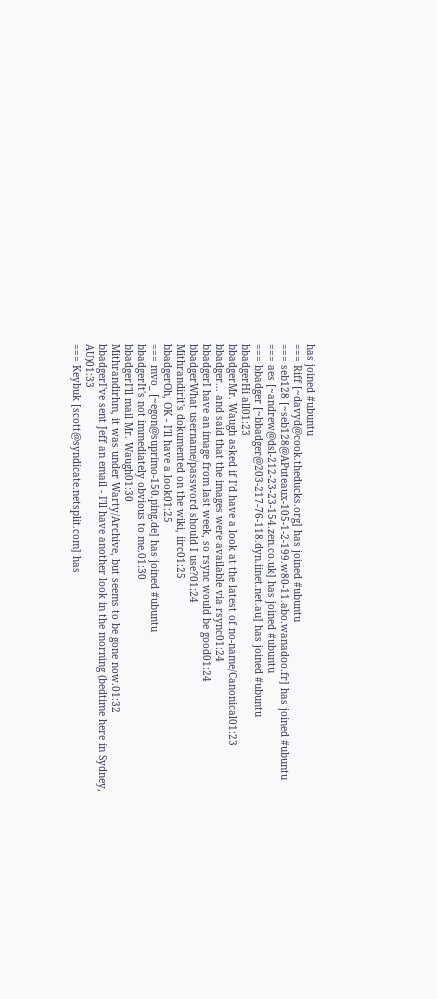has joined #ubuntu
=== Riff [~davyd@cook.theducks.org] has joined #ubuntu
=== seb128 [~seb128@APuteaux-105-1-2-199.w80-11.abo.wanadoo.fr] has joined #ubuntu
=== aes [~andrew@dsl-212-23-23-154.zen.co.uk] has joined #ubuntu
=== bbadger [~bbadger@203-217-76-118.dyn.iinet.net.au] has joined #ubuntu
bbadgerHi all01:23
bbadgerMr. Waugh asked if I'd have a look at the latest of no-name/Canonical01:23
bbadger... and said that the images were available via rsync01:24
bbadgerI have an image from last week, so rsync would be good01:24
bbadgerWhat username/password should I use?01:24
Mithrandirit's dokumented on the wiki, iirc01:25
bbadgerOh, OK - I'll have a look01:25
=== mvo_ [~egon@suprimo-150.ping.de] has joined #ubuntu
bbadgerIt's not immediately obvious to me.01:30
bbadgerI'll mail Mr. Waugh01:30
Mithrandirhm, it was under Warty/Archive, but seems to be gone now.01:32
bbadgerI've sent Jeff an email - I'll have another look in the morning (bedtime here in Sydney, AU)01:33
=== Keybuk [scott@syndicate.netsplit.com] has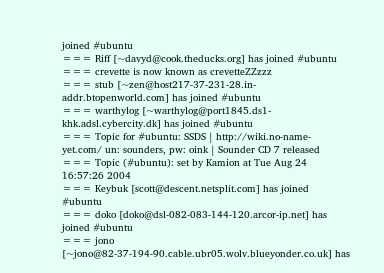joined #ubuntu
=== Riff [~davyd@cook.theducks.org] has joined #ubuntu
=== crevette is now known as crevetteZZzzz
=== stub [~zen@host217-37-231-28.in-addr.btopenworld.com] has joined #ubuntu
=== warthylog [~warthylog@port1845.ds1-khk.adsl.cybercity.dk] has joined #ubuntu
=== Topic for #ubuntu: SSDS | http://wiki.no-name-yet.com/ un: sounders, pw: oink | Sounder CD 7 released
=== Topic (#ubuntu): set by Kamion at Tue Aug 24 16:57:26 2004
=== Keybuk [scott@descent.netsplit.com] has joined #ubuntu
=== doko [doko@dsl-082-083-144-120.arcor-ip.net] has joined #ubuntu
=== jono [~jono@82-37-194-90.cable.ubr05.wolv.blueyonder.co.uk] has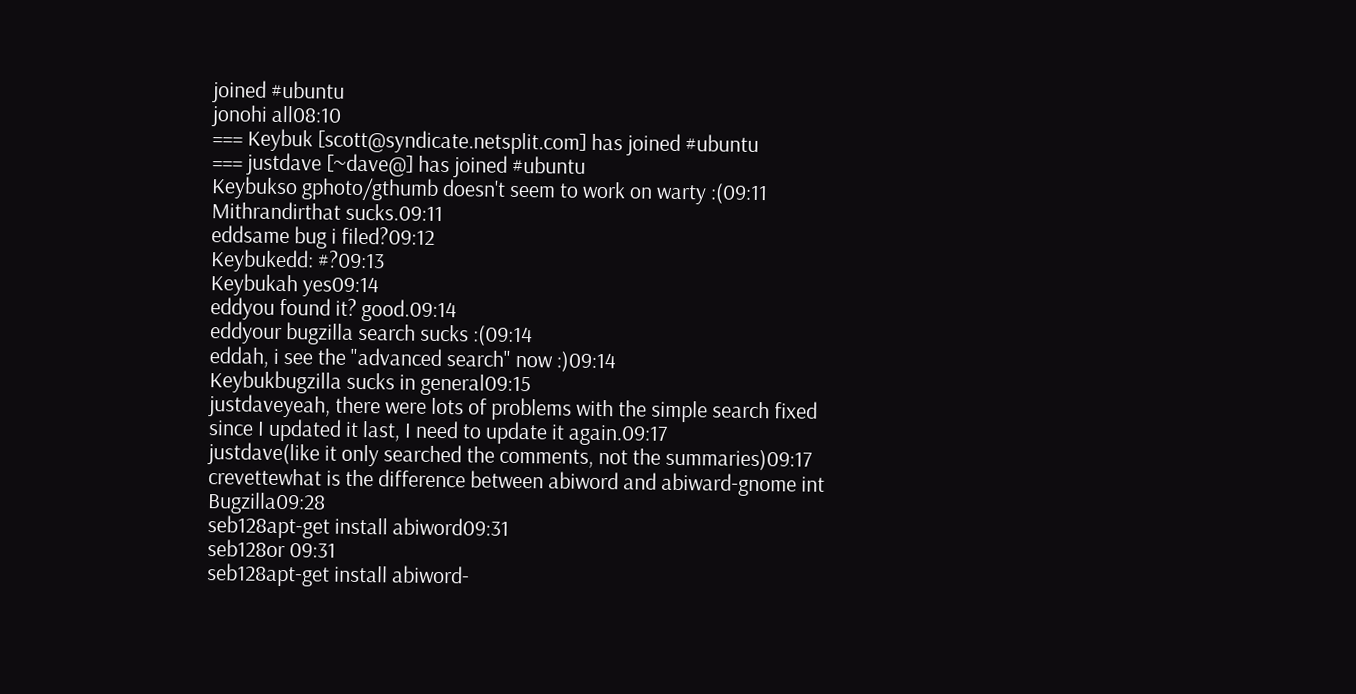joined #ubuntu
jonohi all08:10
=== Keybuk [scott@syndicate.netsplit.com] has joined #ubuntu
=== justdave [~dave@] has joined #ubuntu
Keybukso gphoto/gthumb doesn't seem to work on warty :(09:11
Mithrandirthat sucks.09:11
eddsame bug i filed?09:12
Keybukedd: #?09:13
Keybukah yes09:14
eddyou found it? good.09:14
eddyour bugzilla search sucks :(09:14
eddah, i see the "advanced search" now :)09:14
Keybukbugzilla sucks in general09:15
justdaveyeah, there were lots of problems with the simple search fixed since I updated it last, I need to update it again.09:17
justdave(like it only searched the comments, not the summaries)09:17
crevettewhat is the difference between abiword and abiward-gnome int Bugzilla09:28
seb128apt-get install abiword09:31
seb128or 09:31
seb128apt-get install abiword-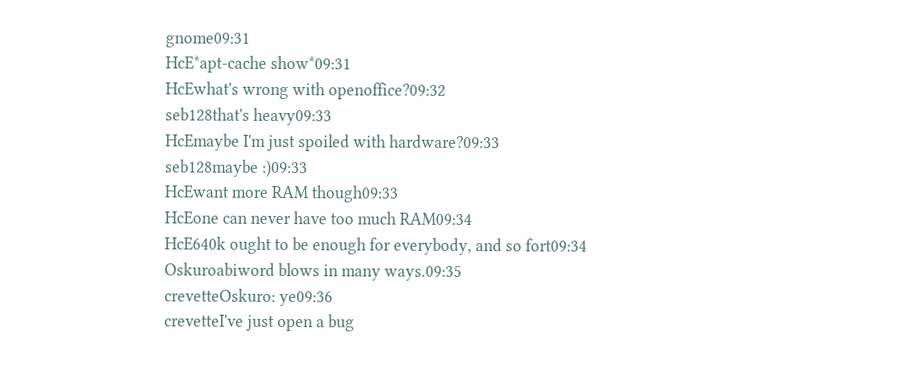gnome09:31
HcE*apt-cache show*09:31
HcEwhat's wrong with openoffice?09:32
seb128that's heavy09:33
HcEmaybe I'm just spoiled with hardware?09:33
seb128maybe :)09:33
HcEwant more RAM though09:33
HcEone can never have too much RAM09:34
HcE640k ought to be enough for everybody, and so fort09:34
Oskuroabiword blows in many ways.09:35
crevetteOskuro: ye09:36
crevetteI've just open a bug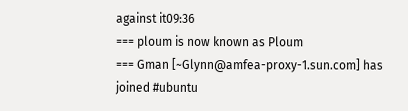against it09:36
=== ploum is now known as Ploum
=== Gman [~Glynn@amfea-proxy-1.sun.com] has joined #ubuntu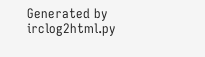Generated by irclog2html.py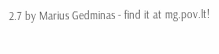2.7 by Marius Gedminas - find it at mg.pov.lt!